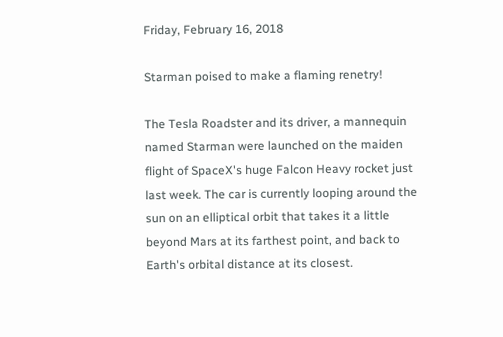Friday, February 16, 2018

Starman poised to make a flaming renetry!

The Tesla Roadster and its driver, a mannequin named Starman were launched on the maiden flight of SpaceX's huge Falcon Heavy rocket just last week. The car is currently looping around the sun on an elliptical orbit that takes it a little beyond Mars at its farthest point, and back to Earth's orbital distance at its closest.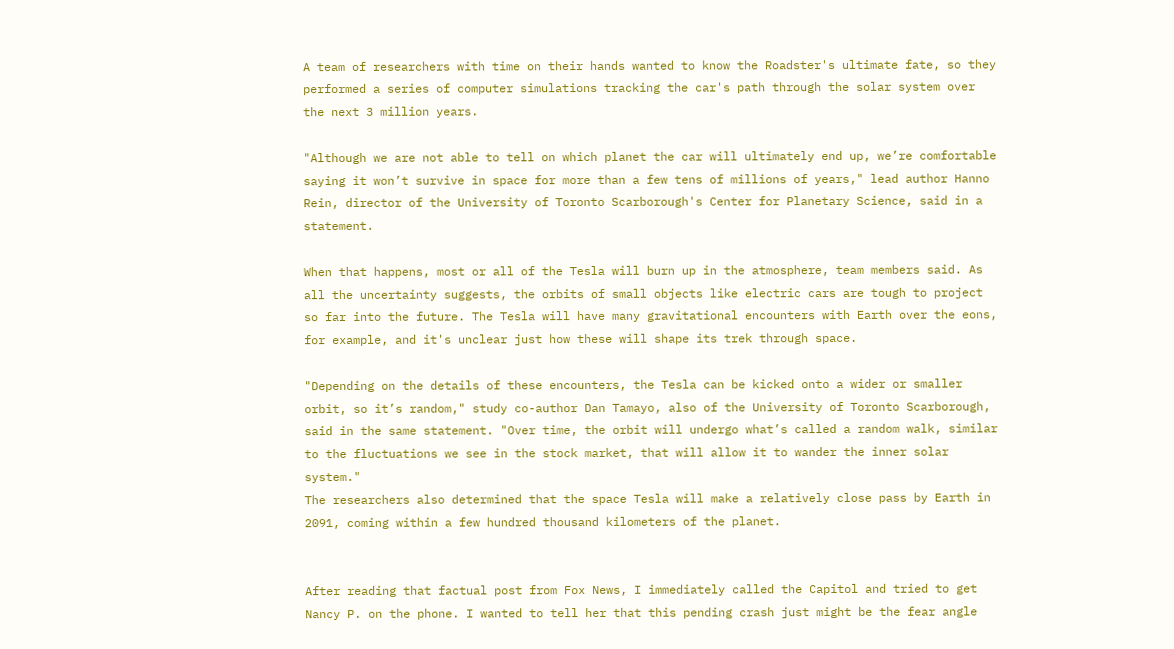A team of researchers with time on their hands wanted to know the Roadster's ultimate fate, so they performed a series of computer simulations tracking the car's path through the solar system over the next 3 million years.

"Although we are not able to tell on which planet the car will ultimately end up, we’re comfortable saying it won’t survive in space for more than a few tens of millions of years," lead author Hanno Rein, director of the University of Toronto Scarborough's Center for Planetary Science, said in a statement.

When that happens, most or all of the Tesla will burn up in the atmosphere, team members said. As all the uncertainty suggests, the orbits of small objects like electric cars are tough to project so far into the future. The Tesla will have many gravitational encounters with Earth over the eons, for example, and it's unclear just how these will shape its trek through space.

"Depending on the details of these encounters, the Tesla can be kicked onto a wider or smaller orbit, so it’s random," study co-author Dan Tamayo, also of the University of Toronto Scarborough, said in the same statement. "Over time, the orbit will undergo what’s called a random walk, similar to the fluctuations we see in the stock market, that will allow it to wander the inner solar system."
The researchers also determined that the space Tesla will make a relatively close pass by Earth in 2091, coming within a few hundred thousand kilometers of the planet.


After reading that factual post from Fox News, I immediately called the Capitol and tried to get Nancy P. on the phone. I wanted to tell her that this pending crash just might be the fear angle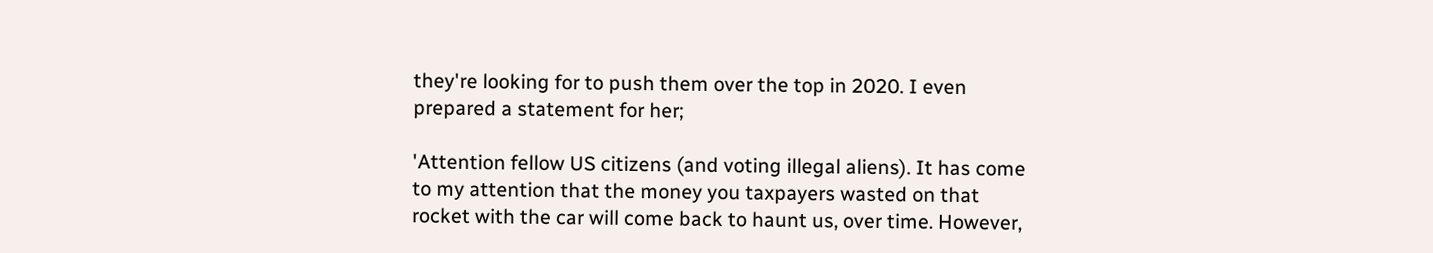they're looking for to push them over the top in 2020. I even prepared a statement for her;

'Attention fellow US citizens (and voting illegal aliens). It has come to my attention that the money you taxpayers wasted on that rocket with the car will come back to haunt us, over time. However,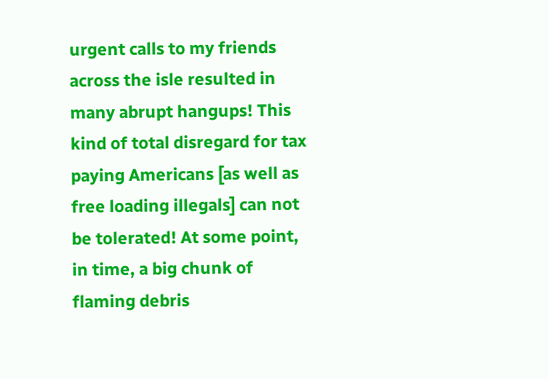urgent calls to my friends across the isle resulted in many abrupt hangups! This kind of total disregard for tax paying Americans [as well as free loading illegals] can not be tolerated! At some point, in time, a big chunk of flaming debris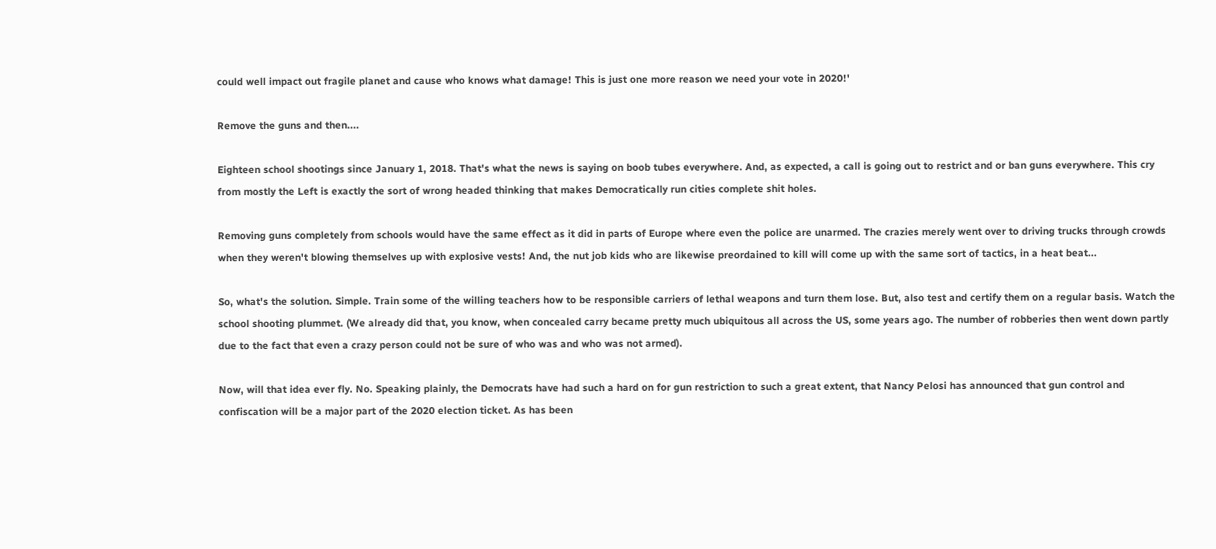could well impact out fragile planet and cause who knows what damage! This is just one more reason we need your vote in 2020!'

Remove the guns and then....

Eighteen school shootings since January 1, 2018. That's what the news is saying on boob tubes everywhere. And, as expected, a call is going out to restrict and or ban guns everywhere. This cry from mostly the Left is exactly the sort of wrong headed thinking that makes Democratically run cities complete shit holes.

Removing guns completely from schools would have the same effect as it did in parts of Europe where even the police are unarmed. The crazies merely went over to driving trucks through crowds when they weren't blowing themselves up with explosive vests! And, the nut job kids who are likewise preordained to kill will come up with the same sort of tactics, in a heat beat...

So, what's the solution. Simple. Train some of the willing teachers how to be responsible carriers of lethal weapons and turn them lose. But, also test and certify them on a regular basis. Watch the school shooting plummet. (We already did that, you know, when concealed carry became pretty much ubiquitous all across the US, some years ago. The number of robberies then went down partly due to the fact that even a crazy person could not be sure of who was and who was not armed).

Now, will that idea ever fly. No. Speaking plainly, the Democrats have had such a hard on for gun restriction to such a great extent, that Nancy Pelosi has announced that gun control and confiscation will be a major part of the 2020 election ticket. As has been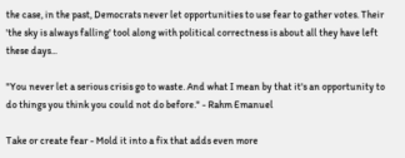the case, in the past, Democrats never let opportunities to use fear to gather votes. Their 'the sky is always falling' tool along with political correctness is about all they have left these days...

"You never let a serious crisis go to waste. And what I mean by that it's an opportunity to do things you think you could not do before." - Rahm Emanuel

Take or create fear - Mold it into a fix that adds even more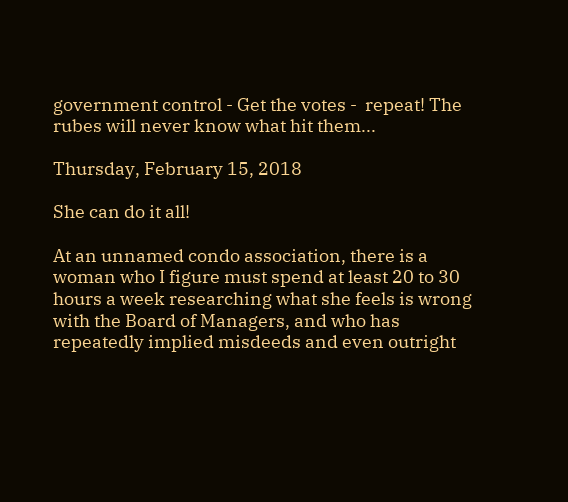government control - Get the votes -  repeat! The rubes will never know what hit them...

Thursday, February 15, 2018

She can do it all!

At an unnamed condo association, there is a woman who I figure must spend at least 20 to 30 hours a week researching what she feels is wrong with the Board of Managers, and who has repeatedly implied misdeeds and even outright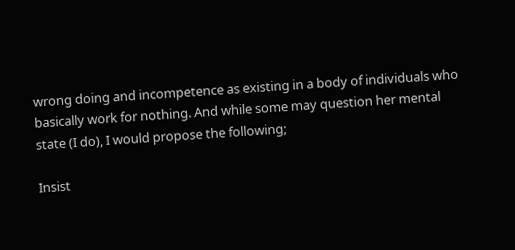wrong doing and incompetence as existing in a body of individuals who basically work for nothing. And while some may question her mental state (I do), I would propose the following;

Insist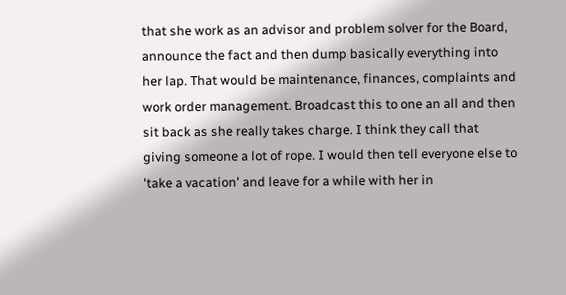that she work as an advisor and problem solver for the Board, announce the fact and then dump basically everything into her lap. That would be maintenance, finances, complaints and work order management. Broadcast this to one an all and then sit back as she really takes charge. I think they call that giving someone a lot of rope. I would then tell everyone else to 'take a vacation' and leave for a while with her in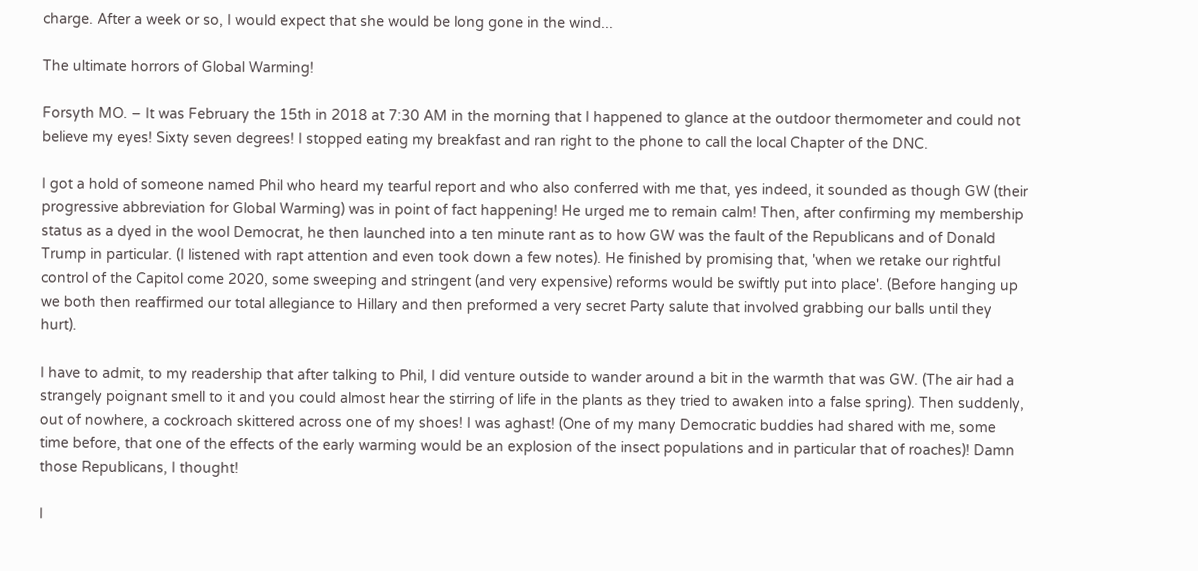charge. After a week or so, I would expect that she would be long gone in the wind...

The ultimate horrors of Global Warming!

Forsyth MO. – It was February the 15th in 2018 at 7:30 AM in the morning that I happened to glance at the outdoor thermometer and could not believe my eyes! Sixty seven degrees! I stopped eating my breakfast and ran right to the phone to call the local Chapter of the DNC.

I got a hold of someone named Phil who heard my tearful report and who also conferred with me that, yes indeed, it sounded as though GW (their progressive abbreviation for Global Warming) was in point of fact happening! He urged me to remain calm! Then, after confirming my membership status as a dyed in the wool Democrat, he then launched into a ten minute rant as to how GW was the fault of the Republicans and of Donald Trump in particular. (I listened with rapt attention and even took down a few notes). He finished by promising that, 'when we retake our rightful control of the Capitol come 2020, some sweeping and stringent (and very expensive) reforms would be swiftly put into place'. (Before hanging up we both then reaffirmed our total allegiance to Hillary and then preformed a very secret Party salute that involved grabbing our balls until they hurt).

I have to admit, to my readership that after talking to Phil, I did venture outside to wander around a bit in the warmth that was GW. (The air had a strangely poignant smell to it and you could almost hear the stirring of life in the plants as they tried to awaken into a false spring). Then suddenly, out of nowhere, a cockroach skittered across one of my shoes! I was aghast! (One of my many Democratic buddies had shared with me, some time before, that one of the effects of the early warming would be an explosion of the insect populations and in particular that of roaches)! Damn those Republicans, I thought!

I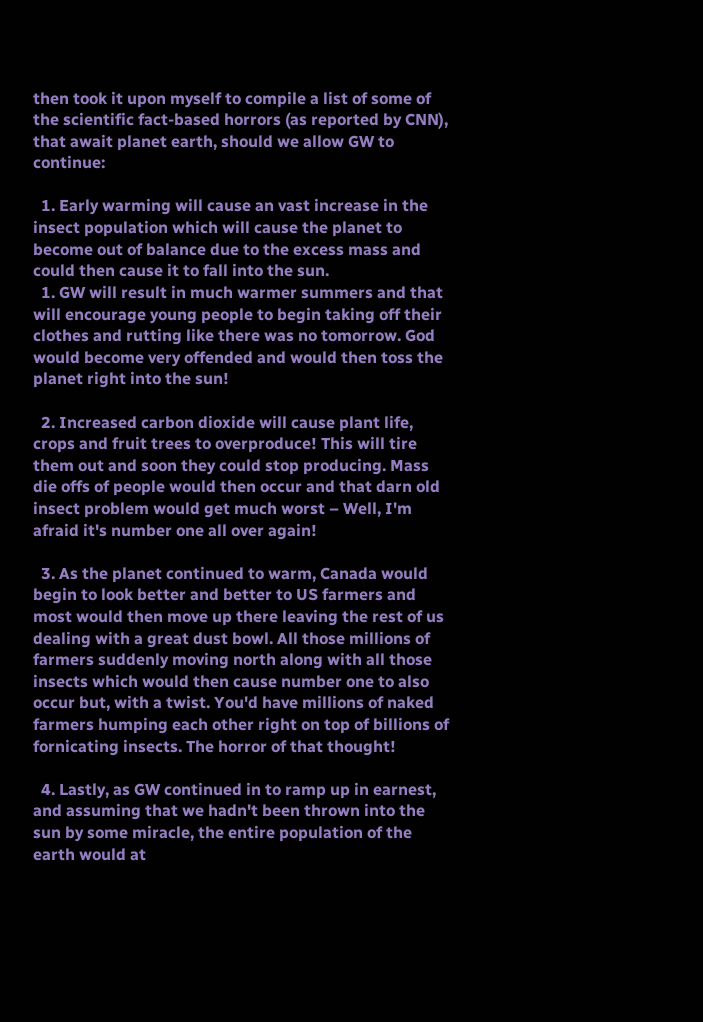then took it upon myself to compile a list of some of the scientific fact-based horrors (as reported by CNN), that await planet earth, should we allow GW to continue:

  1. Early warming will cause an vast increase in the insect population which will cause the planet to become out of balance due to the excess mass and could then cause it to fall into the sun.
  1. GW will result in much warmer summers and that will encourage young people to begin taking off their clothes and rutting like there was no tomorrow. God would become very offended and would then toss the planet right into the sun!

  2. Increased carbon dioxide will cause plant life, crops and fruit trees to overproduce! This will tire them out and soon they could stop producing. Mass die offs of people would then occur and that darn old insect problem would get much worst – Well, I'm afraid it's number one all over again!

  3. As the planet continued to warm, Canada would begin to look better and better to US farmers and most would then move up there leaving the rest of us dealing with a great dust bowl. All those millions of farmers suddenly moving north along with all those insects which would then cause number one to also occur but, with a twist. You'd have millions of naked farmers humping each other right on top of billions of fornicating insects. The horror of that thought!

  4. Lastly, as GW continued in to ramp up in earnest, and assuming that we hadn't been thrown into the sun by some miracle, the entire population of the earth would at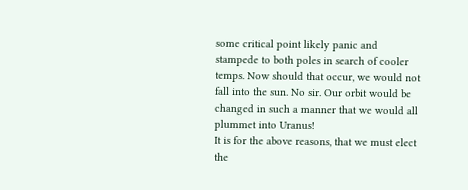some critical point likely panic and stampede to both poles in search of cooler temps. Now should that occur, we would not fall into the sun. No sir. Our orbit would be changed in such a manner that we would all plummet into Uranus!
It is for the above reasons, that we must elect the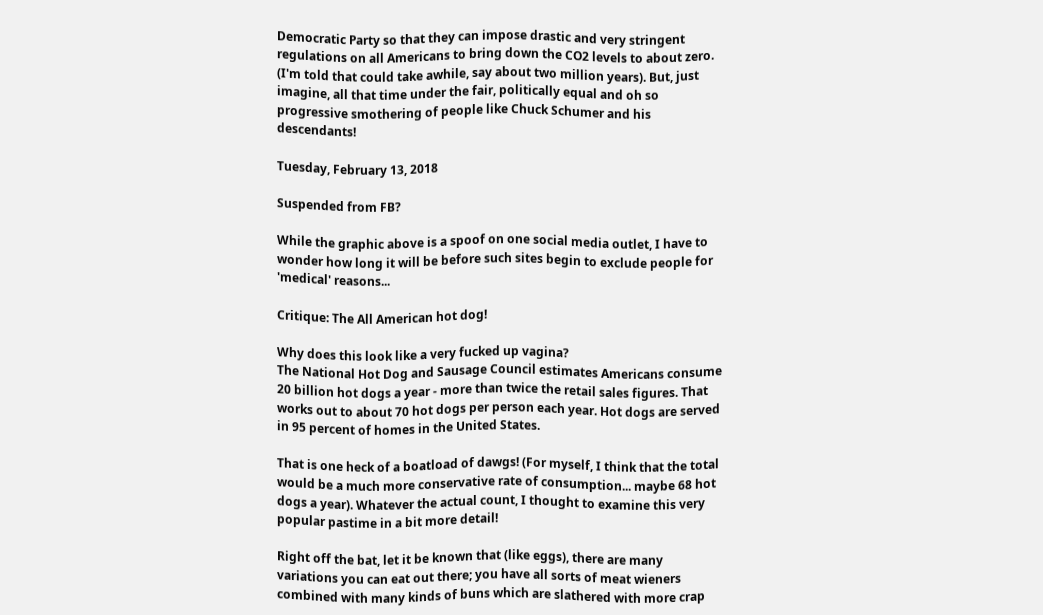Democratic Party so that they can impose drastic and very stringent regulations on all Americans to bring down the CO2 levels to about zero. (I'm told that could take awhile, say about two million years). But, just imagine, all that time under the fair, politically equal and oh so progressive smothering of people like Chuck Schumer and his descendants!

Tuesday, February 13, 2018

Suspended from FB?

While the graphic above is a spoof on one social media outlet, I have to wonder how long it will be before such sites begin to exclude people for 'medical' reasons...

Critique: The All American hot dog!

Why does this look like a very fucked up vagina?
The National Hot Dog and Sausage Council estimates Americans consume 20 billion hot dogs a year - more than twice the retail sales figures. That works out to about 70 hot dogs per person each year. Hot dogs are served in 95 percent of homes in the United States.

That is one heck of a boatload of dawgs! (For myself, I think that the total would be a much more conservative rate of consumption... maybe 68 hot dogs a year). Whatever the actual count, I thought to examine this very popular pastime in a bit more detail!

Right off the bat, let it be known that (like eggs), there are many variations you can eat out there; you have all sorts of meat wieners combined with many kinds of buns which are slathered with more crap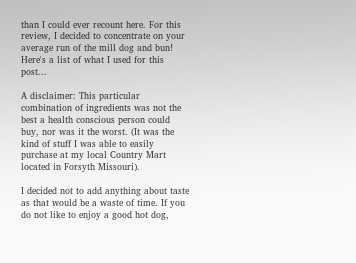than I could ever recount here. For this review, I decided to concentrate on your average run of the mill dog and bun! Here's a list of what I used for this post...

A disclaimer: This particular combination of ingredients was not the best a health conscious person could buy, nor was it the worst. (It was the kind of stuff I was able to easily purchase at my local Country Mart located in Forsyth Missouri).

I decided not to add anything about taste as that would be a waste of time. If you do not like to enjoy a good hot dog,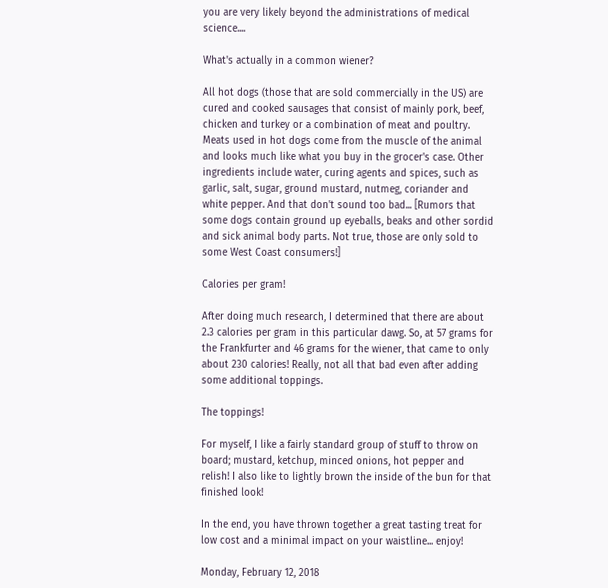you are very likely beyond the administrations of medical science....

What's actually in a common wiener?

All hot dogs (those that are sold commercially in the US) are cured and cooked sausages that consist of mainly pork, beef, chicken and turkey or a combination of meat and poultry. Meats used in hot dogs come from the muscle of the animal and looks much like what you buy in the grocer's case. Other ingredients include water, curing agents and spices, such as garlic, salt, sugar, ground mustard, nutmeg, coriander and white pepper. And that don't sound too bad... [Rumors that some dogs contain ground up eyeballs, beaks and other sordid and sick animal body parts. Not true, those are only sold to some West Coast consumers!]

Calories per gram!

After doing much research, I determined that there are about 2.3 calories per gram in this particular dawg. So, at 57 grams for the Frankfurter and 46 grams for the wiener, that came to only about 230 calories! Really, not all that bad even after adding some additional toppings.

The toppings!

For myself, I like a fairly standard group of stuff to throw on board; mustard, ketchup, minced onions, hot pepper and relish! I also like to lightly brown the inside of the bun for that finished look!

In the end, you have thrown together a great tasting treat for low cost and a minimal impact on your waistline... enjoy!

Monday, February 12, 2018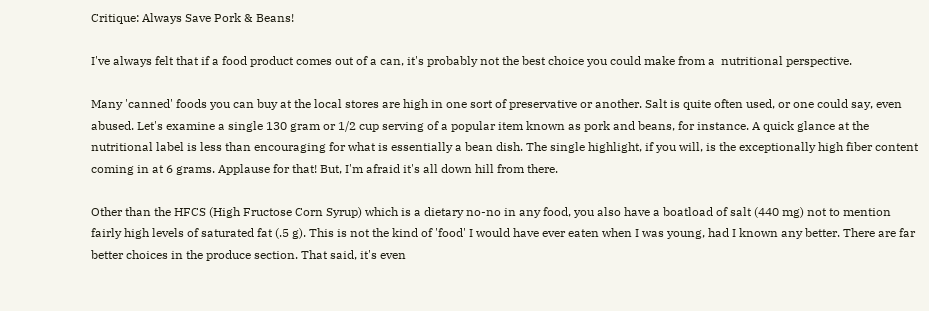Critique: Always Save Pork & Beans!

I've always felt that if a food product comes out of a can, it's probably not the best choice you could make from a  nutritional perspective.

Many 'canned' foods you can buy at the local stores are high in one sort of preservative or another. Salt is quite often used, or one could say, even abused. Let's examine a single 130 gram or 1/2 cup serving of a popular item known as pork and beans, for instance. A quick glance at the nutritional label is less than encouraging for what is essentially a bean dish. The single highlight, if you will, is the exceptionally high fiber content coming in at 6 grams. Applause for that! But, I'm afraid it's all down hill from there.

Other than the HFCS (High Fructose Corn Syrup) which is a dietary no-no in any food, you also have a boatload of salt (440 mg) not to mention fairly high levels of saturated fat (.5 g). This is not the kind of 'food' I would have ever eaten when I was young, had I known any better. There are far better choices in the produce section. That said, it's even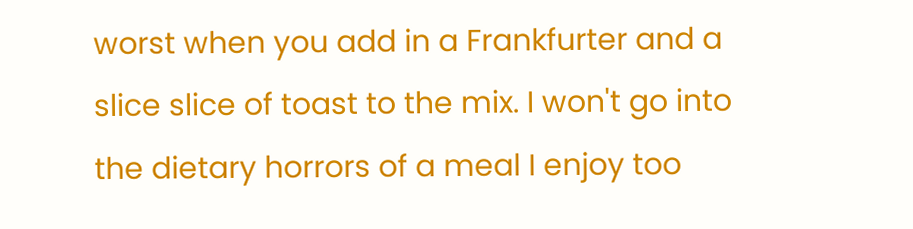worst when you add in a Frankfurter and a slice slice of toast to the mix. I won't go into the dietary horrors of a meal I enjoy too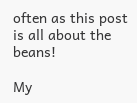often as this post is all about the beans!

My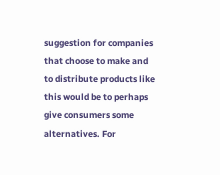suggestion for companies that choose to make and to distribute products like this would be to perhaps give consumers some alternatives. For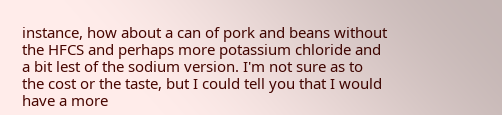instance, how about a can of pork and beans without the HFCS and perhaps more potassium chloride and a bit lest of the sodium version. I'm not sure as to the cost or the taste, but I could tell you that I would have a more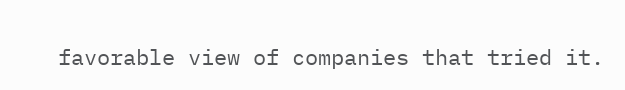favorable view of companies that tried it.